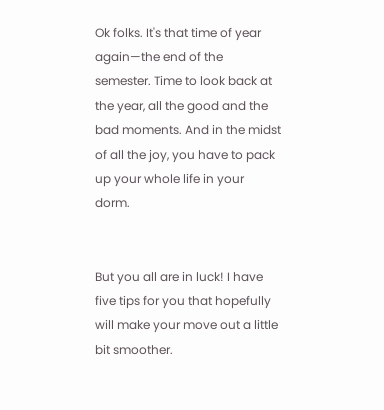Ok folks. It's that time of year again—the end of the semester. Time to look back at the year, all the good and the bad moments. And in the midst of all the joy, you have to pack up your whole life in your dorm.


But you all are in luck! I have five tips for you that hopefully will make your move out a little bit smoother.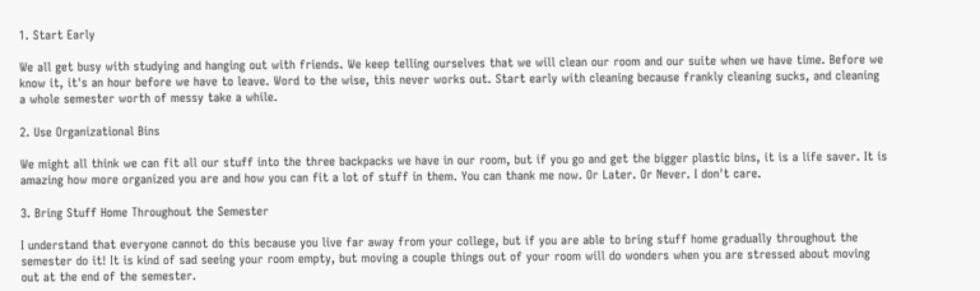1. Start Early

We all get busy with studying and hanging out with friends. We keep telling ourselves that we will clean our room and our suite when we have time. Before we know it, it's an hour before we have to leave. Word to the wise, this never works out. Start early with cleaning because frankly cleaning sucks, and cleaning a whole semester worth of messy take a while.

2. Use Organizational Bins

We might all think we can fit all our stuff into the three backpacks we have in our room, but if you go and get the bigger plastic bins, it is a life saver. It is amazing how more organized you are and how you can fit a lot of stuff in them. You can thank me now. Or Later. Or Never. I don't care.

3. Bring Stuff Home Throughout the Semester

I understand that everyone cannot do this because you live far away from your college, but if you are able to bring stuff home gradually throughout the semester do it! It is kind of sad seeing your room empty, but moving a couple things out of your room will do wonders when you are stressed about moving out at the end of the semester.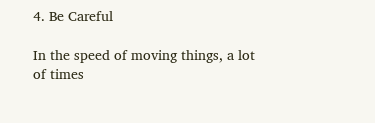4. Be Careful

In the speed of moving things, a lot of times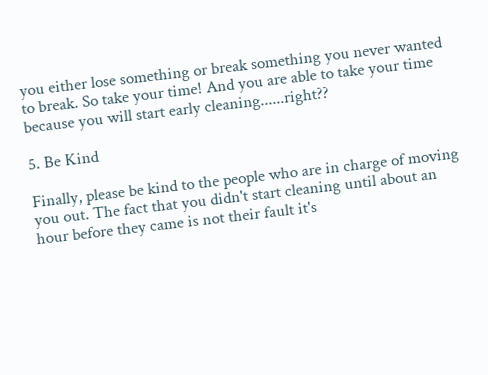you either lose something or break something you never wanted to break. So take your time! And you are able to take your time because you will start early cleaning......right??

5. Be Kind

Finally, please be kind to the people who are in charge of moving you out. The fact that you didn't start cleaning until about an hour before they came is not their fault it's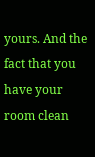yours. And the fact that you have your room clean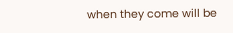when they come will be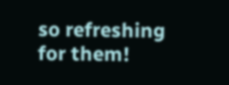so refreshing for them!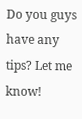Do you guys have any tips? Let me know!